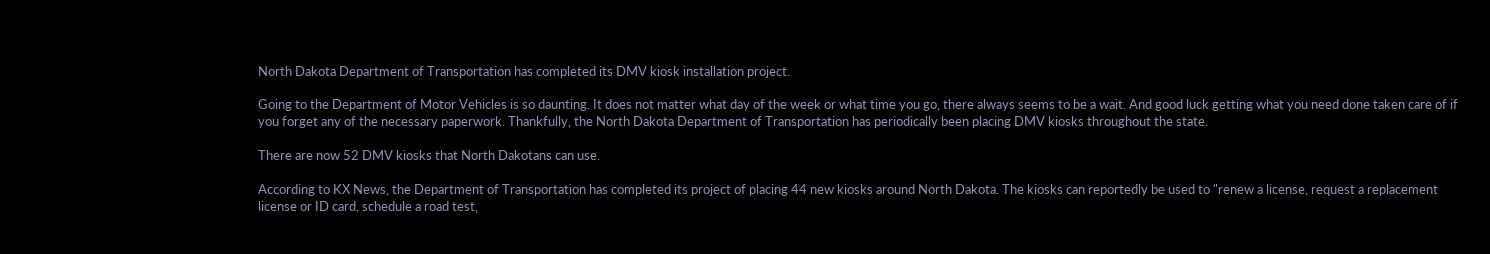North Dakota Department of Transportation has completed its DMV kiosk installation project.

Going to the Department of Motor Vehicles is so daunting. It does not matter what day of the week or what time you go, there always seems to be a wait. And good luck getting what you need done taken care of if you forget any of the necessary paperwork. Thankfully, the North Dakota Department of Transportation has periodically been placing DMV kiosks throughout the state.

There are now 52 DMV kiosks that North Dakotans can use.

According to KX News, the Department of Transportation has completed its project of placing 44 new kiosks around North Dakota. The kiosks can reportedly be used to "renew a license, request a replacement license or ID card, schedule a road test,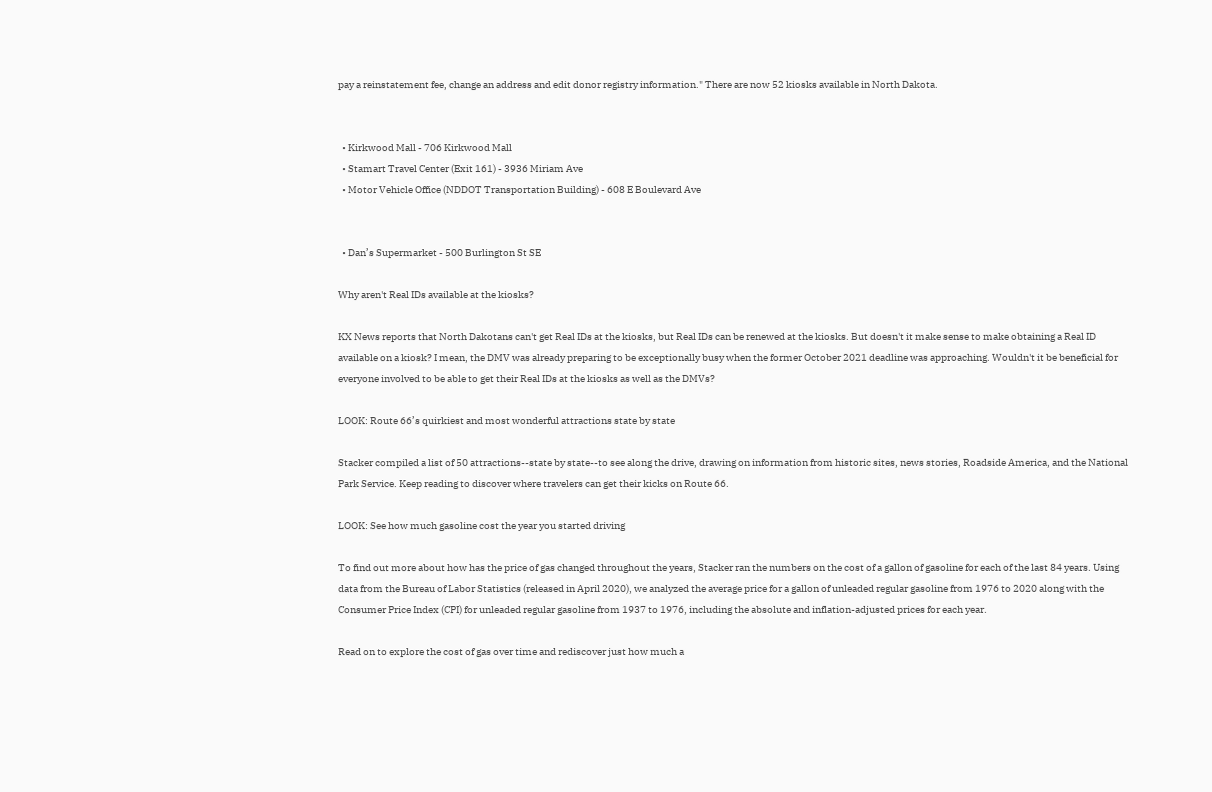pay a reinstatement fee, change an address and edit donor registry information." There are now 52 kiosks available in North Dakota.


  • Kirkwood Mall - 706 Kirkwood Mall
  • Stamart Travel Center (Exit 161) - 3936 Miriam Ave
  • Motor Vehicle Office (NDDOT Transportation Building) - 608 E Boulevard Ave


  • Dan’s Supermarket - 500 Burlington St SE

Why aren't Real IDs available at the kiosks?

KX News reports that North Dakotans can't get Real IDs at the kiosks, but Real IDs can be renewed at the kiosks. But doesn't it make sense to make obtaining a Real ID available on a kiosk? I mean, the DMV was already preparing to be exceptionally busy when the former October 2021 deadline was approaching. Wouldn't it be beneficial for everyone involved to be able to get their Real IDs at the kiosks as well as the DMVs?

LOOK: Route 66’s quirkiest and most wonderful attractions state by state

Stacker compiled a list of 50 attractions--state by state--to see along the drive, drawing on information from historic sites, news stories, Roadside America, and the National Park Service. Keep reading to discover where travelers can get their kicks on Route 66.

LOOK: See how much gasoline cost the year you started driving

To find out more about how has the price of gas changed throughout the years, Stacker ran the numbers on the cost of a gallon of gasoline for each of the last 84 years. Using data from the Bureau of Labor Statistics (released in April 2020), we analyzed the average price for a gallon of unleaded regular gasoline from 1976 to 2020 along with the Consumer Price Index (CPI) for unleaded regular gasoline from 1937 to 1976, including the absolute and inflation-adjusted prices for each year.

Read on to explore the cost of gas over time and rediscover just how much a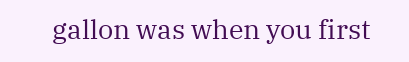gallon was when you first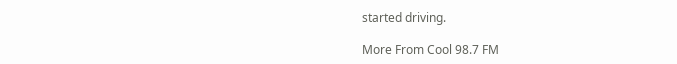started driving.

More From Cool 98.7 FM